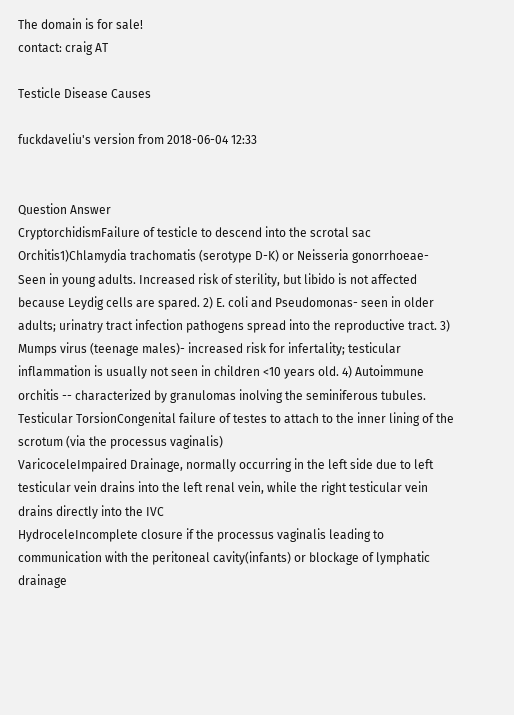The domain is for sale!
contact: craig AT

Testicle Disease Causes

fuckdaveliu's version from 2018-06-04 12:33


Question Answer
CryptorchidismFailure of testicle to descend into the scrotal sac
Orchitis1)Chlamydia trachomatis (serotype D-K) or Neisseria gonorrhoeae- Seen in young adults. Increased risk of sterility, but libido is not affected because Leydig cells are spared. 2) E. coli and Pseudomonas- seen in older adults; urinatry tract infection pathogens spread into the reproductive tract. 3) Mumps virus (teenage males)- increased risk for infertality; testicular inflammation is usually not seen in children <10 years old. 4) Autoimmune orchitis -- characterized by granulomas inolving the seminiferous tubules.
Testicular TorsionCongenital failure of testes to attach to the inner lining of the scrotum (via the processus vaginalis)
VaricoceleImpaired Drainage, normally occurring in the left side due to left testicular vein drains into the left renal vein, while the right testicular vein drains directly into the IVC
HydroceleIncomplete closure if the processus vaginalis leading to communication with the peritoneal cavity(infants) or blockage of lymphatic drainage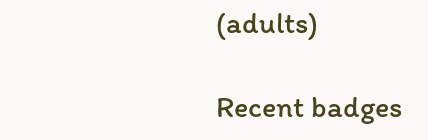(adults)

Recent badges